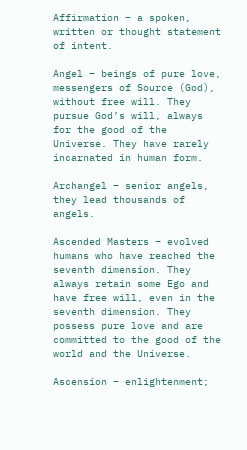Affirmation – a spoken, written or thought statement of intent.

Angel – beings of pure love, messengers of Source (God), without free will. They pursue God’s will, always for the good of the Universe. They have rarely incarnated in human form.

Archangel – senior angels, they lead thousands of angels.

Ascended Masters – evolved humans who have reached the seventh dimension. They always retain some Ego and have free will, even in the seventh dimension. They possess pure love and are committed to the good of the world and the Universe.

Ascension – enlightenment;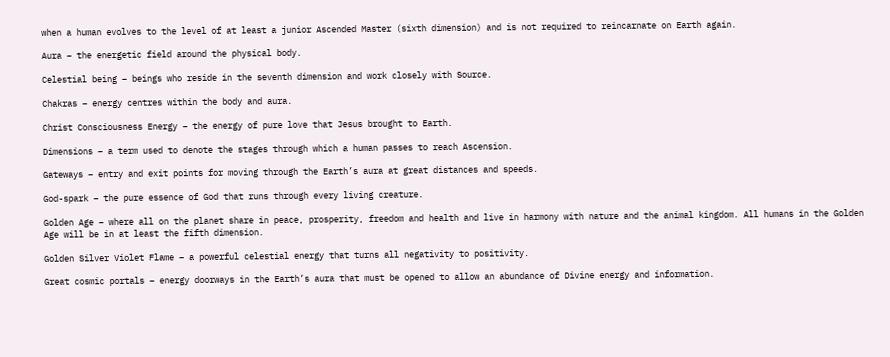when a human evolves to the level of at least a junior Ascended Master (sixth dimension) and is not required to reincarnate on Earth again.

Aura – the energetic field around the physical body.

Celestial being – beings who reside in the seventh dimension and work closely with Source.

Chakras – energy centres within the body and aura.

Christ Consciousness Energy – the energy of pure love that Jesus brought to Earth.

Dimensions – a term used to denote the stages through which a human passes to reach Ascension.

Gateways – entry and exit points for moving through the Earth’s aura at great distances and speeds.

God-spark – the pure essence of God that runs through every living creature.

Golden Age – where all on the planet share in peace, prosperity, freedom and health and live in harmony with nature and the animal kingdom. All humans in the Golden Age will be in at least the fifth dimension.

Golden Silver Violet Flame – a powerful celestial energy that turns all negativity to positivity.

Great cosmic portals – energy doorways in the Earth’s aura that must be opened to allow an abundance of Divine energy and information.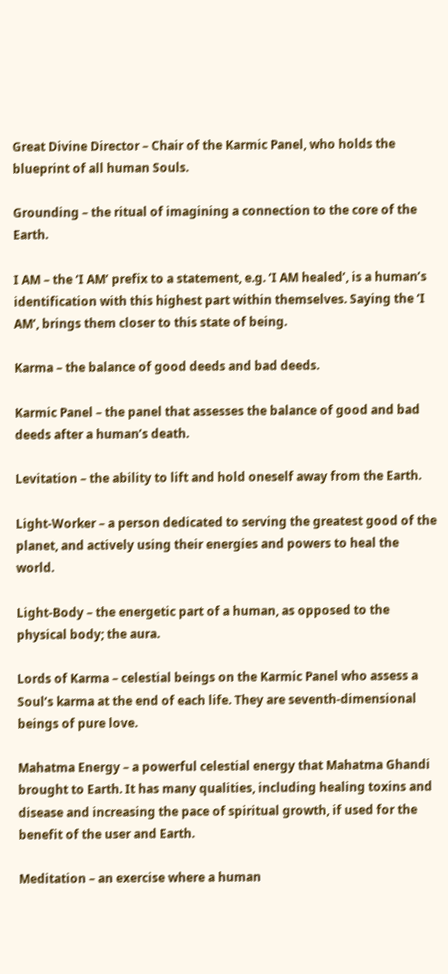Great Divine Director – Chair of the Karmic Panel, who holds the blueprint of all human Souls.

Grounding – the ritual of imagining a connection to the core of the Earth.

I AM – the ‘I AM’ prefix to a statement, e.g. ‘I AM healed’, is a human’s identification with this highest part within themselves. Saying the ‘I AM’, brings them closer to this state of being.

Karma – the balance of good deeds and bad deeds.

Karmic Panel – the panel that assesses the balance of good and bad deeds after a human’s death.

Levitation – the ability to lift and hold oneself away from the Earth.

Light-Worker – a person dedicated to serving the greatest good of the planet, and actively using their energies and powers to heal the world.

Light-Body – the energetic part of a human, as opposed to the physical body; the aura.

Lords of Karma – celestial beings on the Karmic Panel who assess a Soul’s karma at the end of each life. They are seventh-dimensional beings of pure love.

Mahatma Energy – a powerful celestial energy that Mahatma Ghandi brought to Earth. It has many qualities, including healing toxins and disease and increasing the pace of spiritual growth, if used for the benefit of the user and Earth.

Meditation – an exercise where a human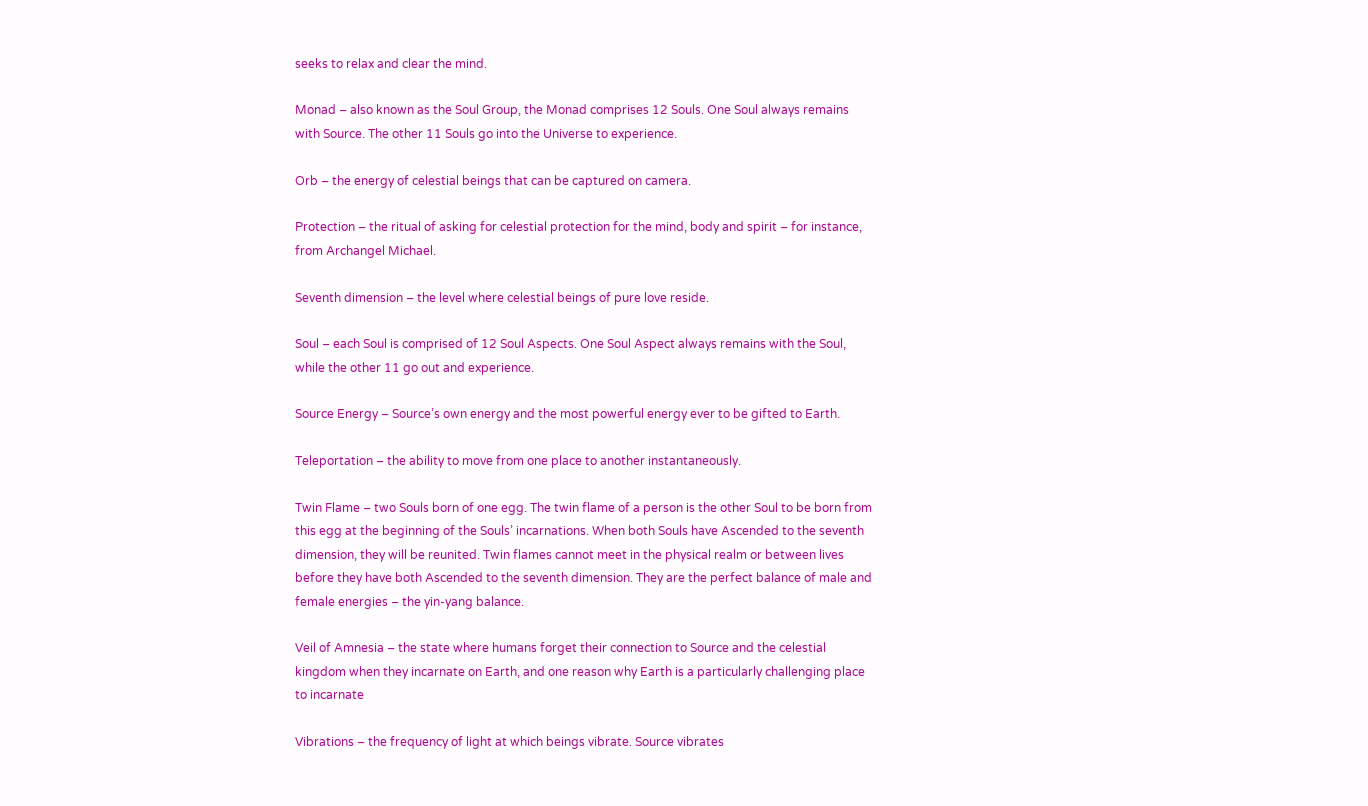seeks to relax and clear the mind.

Monad – also known as the Soul Group, the Monad comprises 12 Souls. One Soul always remains with Source. The other 11 Souls go into the Universe to experience.

Orb – the energy of celestial beings that can be captured on camera.

Protection – the ritual of asking for celestial protection for the mind, body and spirit – for instance, from Archangel Michael.

Seventh dimension – the level where celestial beings of pure love reside.

Soul – each Soul is comprised of 12 Soul Aspects. One Soul Aspect always remains with the Soul, while the other 11 go out and experience.

Source Energy – Source’s own energy and the most powerful energy ever to be gifted to Earth.

Teleportation – the ability to move from one place to another instantaneously.

Twin Flame – two Souls born of one egg. The twin flame of a person is the other Soul to be born from this egg at the beginning of the Souls’ incarnations. When both Souls have Ascended to the seventh dimension, they will be reunited. Twin flames cannot meet in the physical realm or between lives before they have both Ascended to the seventh dimension. They are the perfect balance of male and female energies – the yin-yang balance.

Veil of Amnesia – the state where humans forget their connection to Source and the celestial kingdom when they incarnate on Earth, and one reason why Earth is a particularly challenging place to incarnate

Vibrations – the frequency of light at which beings vibrate. Source vibrates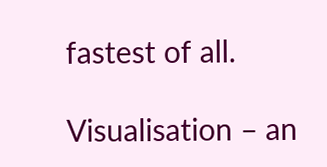fastest of all.

Visualisation – an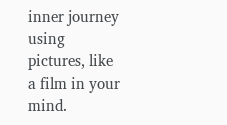inner journey using pictures, like a film in your mind.